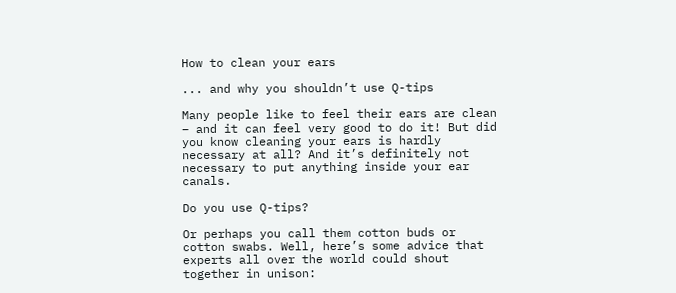How to clean your ears

... and why you shouldn’t use Q-tips

Many people like to feel their ears are clean – and it can feel very good to do it! But did you know cleaning your ears is hardly necessary at all? And it’s definitely not necessary to put anything inside your ear canals.

Do you use Q-tips?

Or perhaps you call them cotton buds or cotton swabs. Well, here’s some advice that experts all over the world could shout together in unison: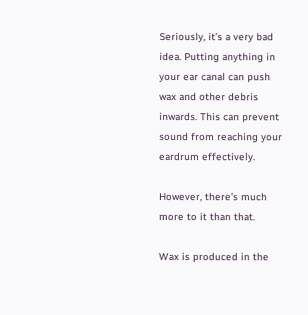Seriously, it’s a very bad idea. Putting anything in your ear canal can push wax and other debris inwards. This can prevent sound from reaching your eardrum effectively.

However, there’s much more to it than that.

Wax is produced in the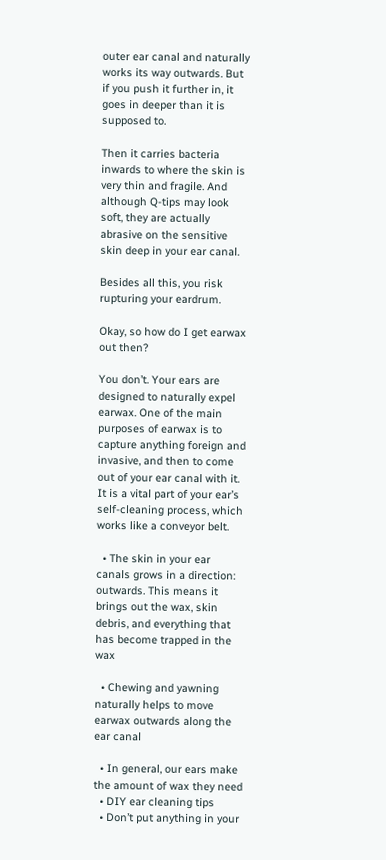outer ear canal and naturally works its way outwards. But if you push it further in, it goes in deeper than it is supposed to.

Then it carries bacteria inwards to where the skin is very thin and fragile. And although Q-tips may look soft, they are actually abrasive on the sensitive skin deep in your ear canal.

Besides all this, you risk rupturing your eardrum.

Okay, so how do I get earwax out then?

You don’t. Your ears are designed to naturally expel earwax. One of the main purposes of earwax is to capture anything foreign and invasive, and then to come out of your ear canal with it. It is a vital part of your ear’s self-cleaning process, which works like a conveyor belt.

  • The skin in your ear canals grows in a direction: outwards. This means it brings out the wax, skin debris, and everything that has become trapped in the wax

  • Chewing and yawning naturally helps to move earwax outwards along the ear canal

  • In general, our ears make the amount of wax they need
  • DIY ear cleaning tips
  • Don’t put anything in your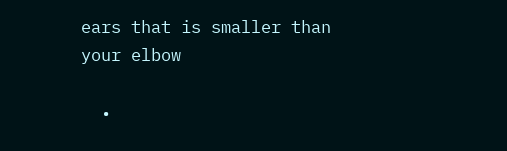ears that is smaller than your elbow

  •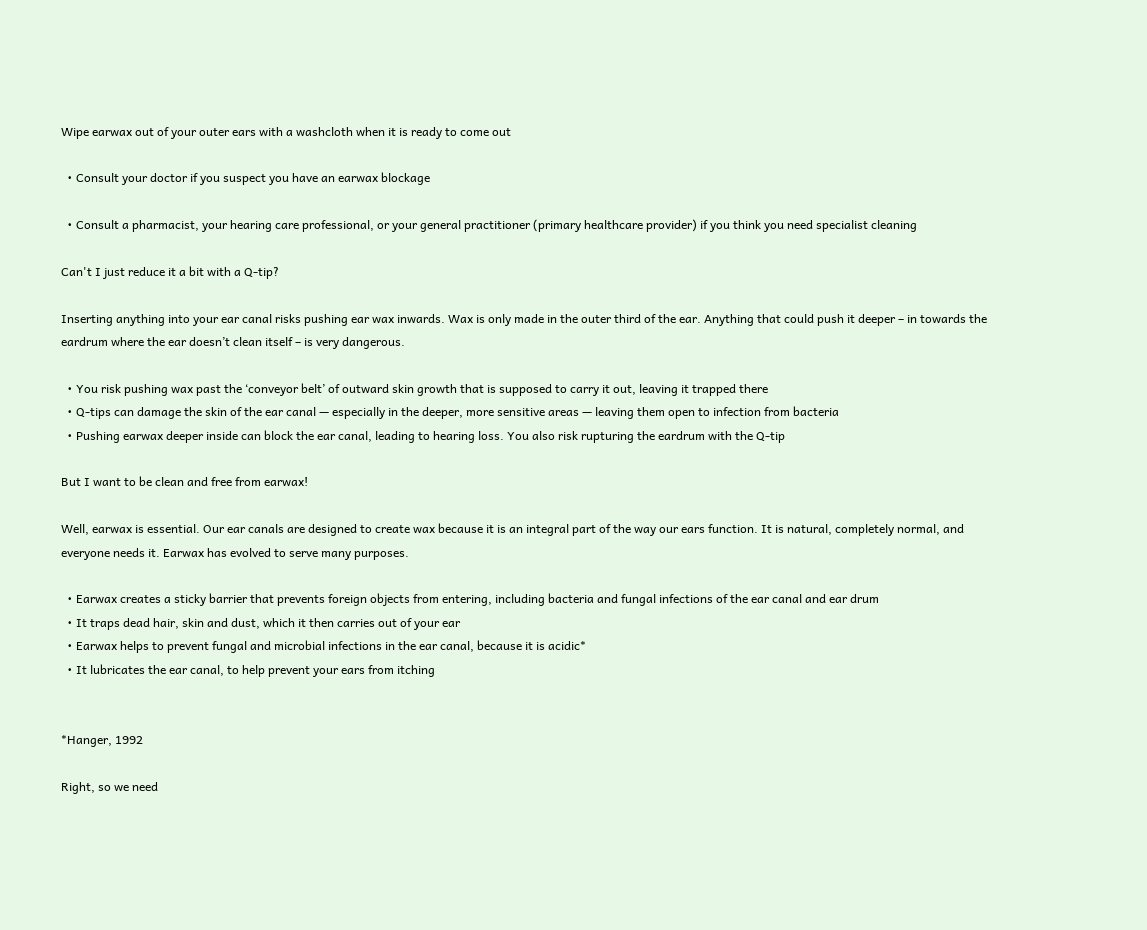Wipe earwax out of your outer ears with a washcloth when it is ready to come out

  • Consult your doctor if you suspect you have an earwax blockage

  • Consult a pharmacist, your hearing care professional, or your general practitioner (primary healthcare provider) if you think you need specialist cleaning

Can't I just reduce it a bit with a Q-tip?

Inserting anything into your ear canal risks pushing ear wax inwards. Wax is only made in the outer third of the ear. Anything that could push it deeper – in towards the eardrum where the ear doesn’t clean itself – is very dangerous.

  • You risk pushing wax past the ‘conveyor belt’ of outward skin growth that is supposed to carry it out, leaving it trapped there
  • Q-tips can damage the skin of the ear canal — especially in the deeper, more sensitive areas — leaving them open to infection from bacteria
  • Pushing earwax deeper inside can block the ear canal, leading to hearing loss. You also risk rupturing the eardrum with the Q-tip

But I want to be clean and free from earwax!

Well, earwax is essential. Our ear canals are designed to create wax because it is an integral part of the way our ears function. It is natural, completely normal, and everyone needs it. Earwax has evolved to serve many purposes.

  • Earwax creates a sticky barrier that prevents foreign objects from entering, including bacteria and fungal infections of the ear canal and ear drum
  • It traps dead hair, skin and dust, which it then carries out of your ear
  • Earwax helps to prevent fungal and microbial infections in the ear canal, because it is acidic*
  • It lubricates the ear canal, to help prevent your ears from itching


*Hanger, 1992

Right, so we need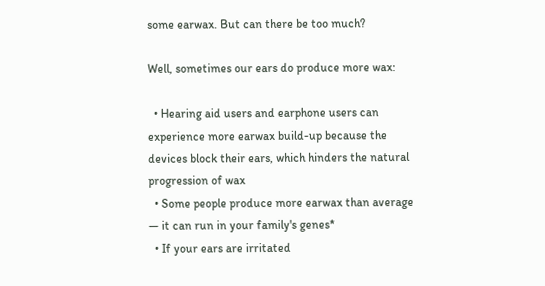some earwax. But can there be too much?

Well, sometimes our ears do produce more wax:

  • Hearing aid users and earphone users can experience more earwax build-up because the devices block their ears, which hinders the natural progression of wax
  • Some people produce more earwax than average — it can run in your family's genes*
  • If your ears are irritated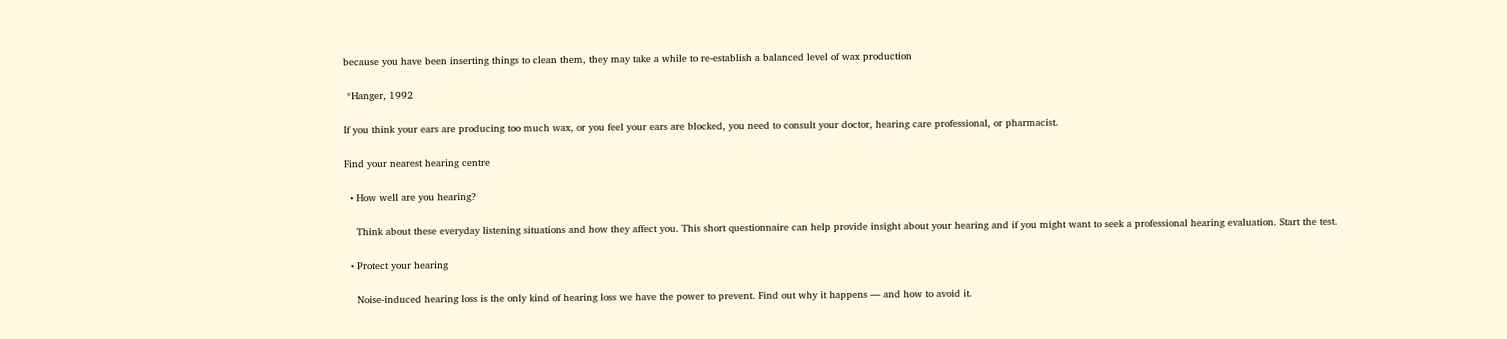because you have been inserting things to clean them, they may take a while to re-establish a balanced level of wax production

 *Hanger, 1992

If you think your ears are producing too much wax, or you feel your ears are blocked, you need to consult your doctor, hearing care professional, or pharmacist.

Find your nearest hearing centre

  • How well are you hearing?

    Think about these everyday listening situations and how they affect you. This short questionnaire can help provide insight about your hearing and if you might want to seek a professional hearing evaluation. Start the test.

  • Protect your hearing

    Noise-induced hearing loss is the only kind of hearing loss we have the power to prevent. Find out why it happens — and how to avoid it.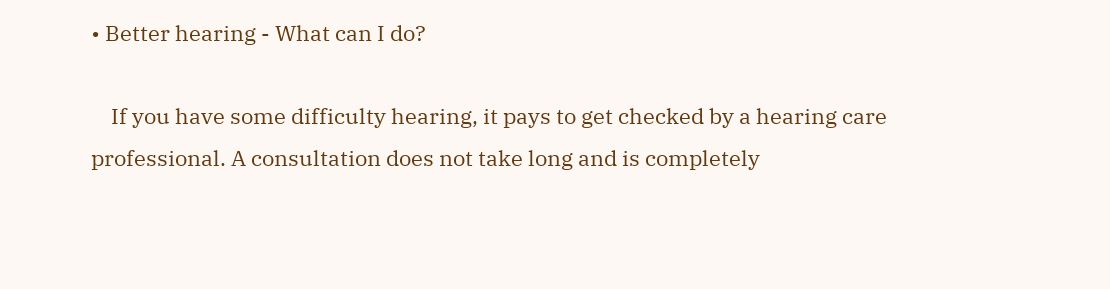• Better hearing - What can I do?

    If you have some difficulty hearing, it pays to get checked by a hearing care professional. A consultation does not take long and is completely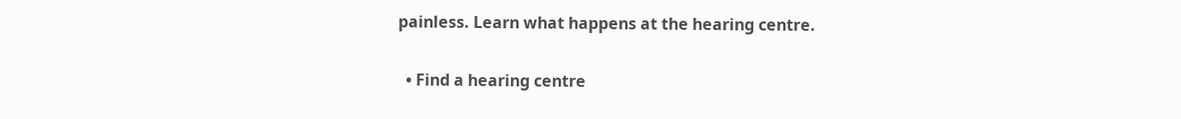painless. Learn what happens at the hearing centre.

  • Find a hearing centre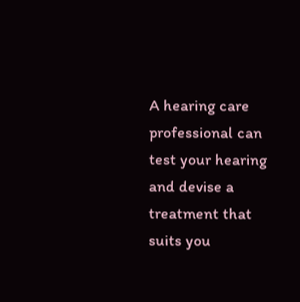A hearing care professional can test your hearing and devise a treatment that suits you